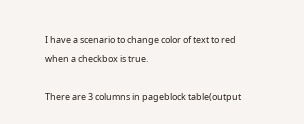I have a scenario to change color of text to red when a checkbox is true.

There are 3 columns in pageblock table(output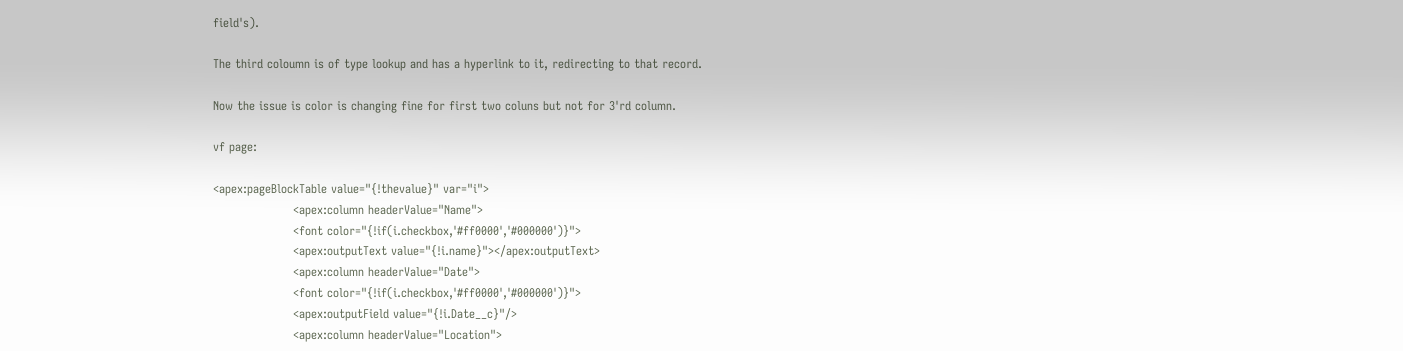field's).

The third coloumn is of type lookup and has a hyperlink to it, redirecting to that record.

Now the issue is color is changing fine for first two coluns but not for 3'rd column.

vf page:

<apex:pageBlockTable value="{!thevalue}" var="i">
                    <apex:column headerValue="Name">
                    <font color="{!if(i.checkbox,'#ff0000','#000000')}">
                    <apex:outputText value="{!i.name}"></apex:outputText>
                    <apex:column headerValue="Date">
                    <font color="{!if(i.checkbox,'#ff0000','#000000')}">
                    <apex:outputField value="{!i.Date__c}"/>
                    <apex:column headerValue="Location">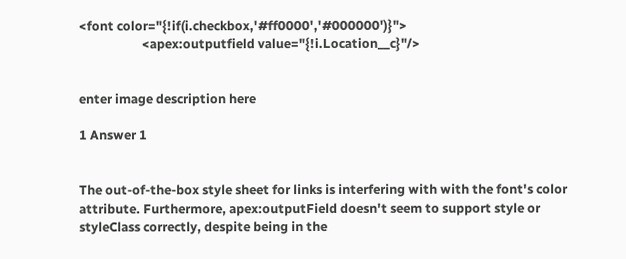<font color="{!if(i.checkbox,'#ff0000','#000000')}">
                     <apex:outputfield value="{!i.Location__c}"/>


enter image description here

1 Answer 1


The out-of-the-box style sheet for links is interfering with with the font's color attribute. Furthermore, apex:outputField doesn't seem to support style or styleClass correctly, despite being in the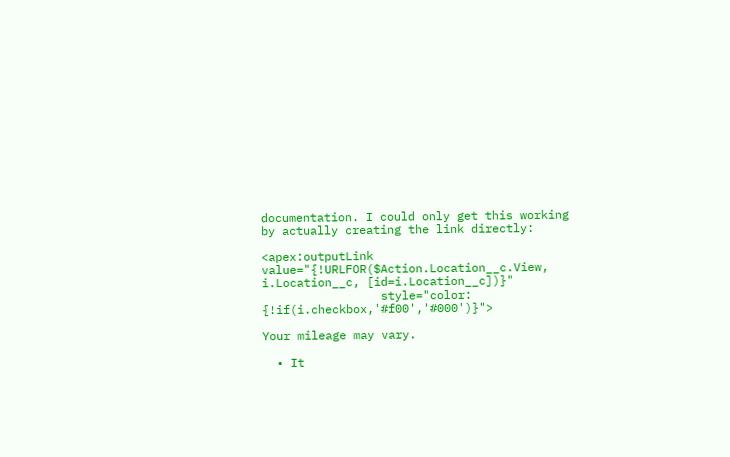documentation. I could only get this working by actually creating the link directly:

<apex:outputLink value="{!URLFOR($Action.Location__c.View, i.Location__c, [id=i.Location__c])}"
                 style="color: {!if(i.checkbox,'#f00','#000')}">

Your mileage may vary.

  • It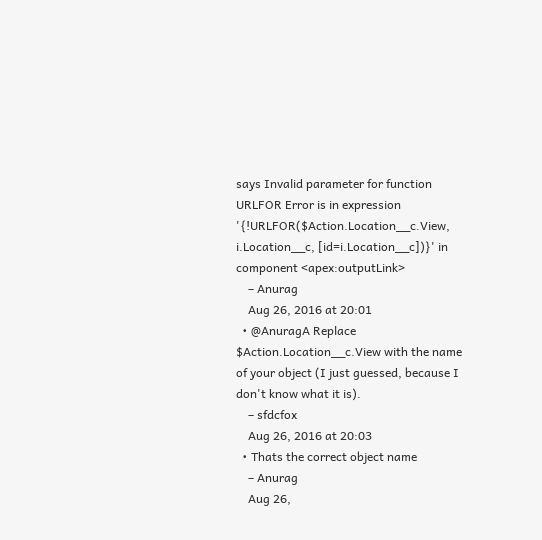says Invalid parameter for function URLFOR Error is in expression '{!URLFOR($Action.Location__c.View, i.Location__c, [id=i.Location__c])}' in component <apex:outputLink>
    – Anurag
    Aug 26, 2016 at 20:01
  • @AnuragA Replace $Action.Location__c.View with the name of your object (I just guessed, because I don't know what it is).
    – sfdcfox
    Aug 26, 2016 at 20:03
  • Thats the correct object name
    – Anurag
    Aug 26,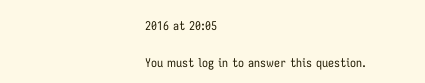2016 at 20:05

You must log in to answer this question.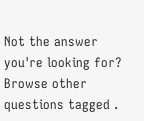Not the answer you're looking for? Browse other questions tagged .